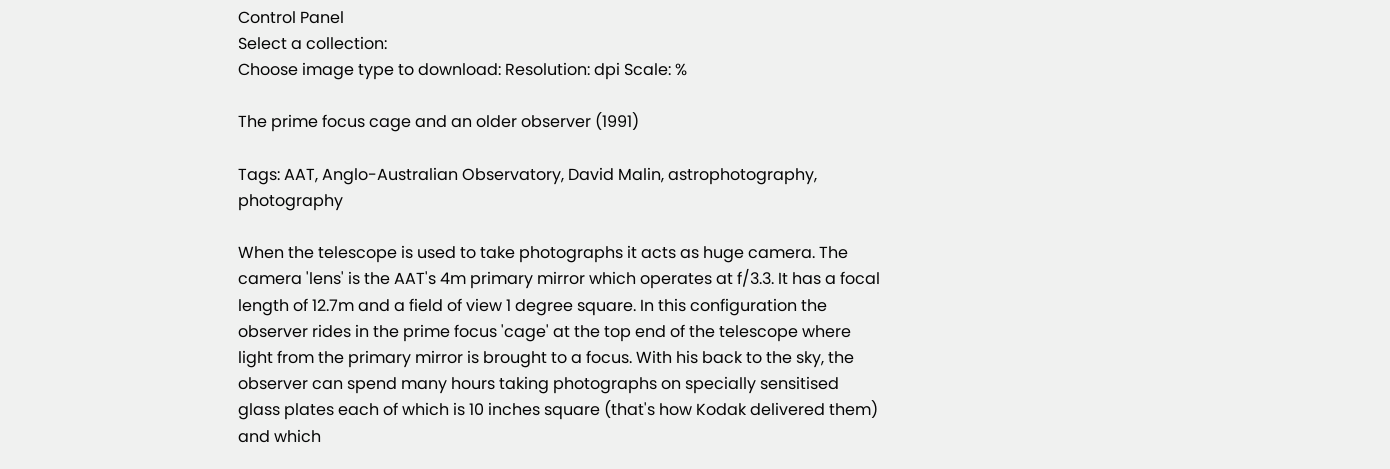Control Panel
Select a collection:
Choose image type to download: Resolution: dpi Scale: %

The prime focus cage and an older observer (1991)

Tags: AAT, Anglo-Australian Observatory, David Malin, astrophotography, photography

When the telescope is used to take photographs it acts as huge camera. The camera 'lens' is the AAT's 4m primary mirror which operates at f/3.3. It has a focal length of 12.7m and a field of view 1 degree square. In this configuration the observer rides in the prime focus 'cage' at the top end of the telescope where light from the primary mirror is brought to a focus. With his back to the sky, the observer can spend many hours taking photographs on specially sensitised glass plates each of which is 10 inches square (that's how Kodak delivered them) and which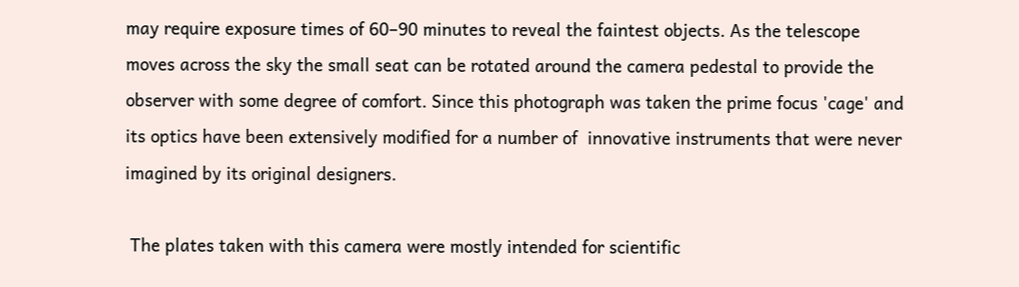may require exposure times of 60–90 minutes to reveal the faintest objects. As the telescope moves across the sky the small seat can be rotated around the camera pedestal to provide the observer with some degree of comfort. Since this photograph was taken the prime focus 'cage' and its optics have been extensively modified for a number of  innovative instruments that were never imagined by its original designers.

 The plates taken with this camera were mostly intended for scientific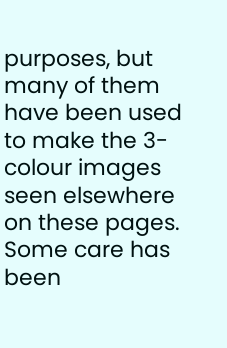purposes, but many of them have been used to make the 3-colour images seen elsewhere on these pages. Some care has been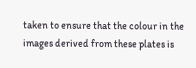taken to ensure that the colour in the images derived from these plates is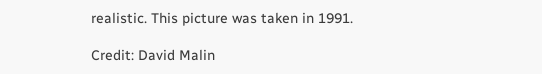realistic. This picture was taken in 1991.

Credit: David Malin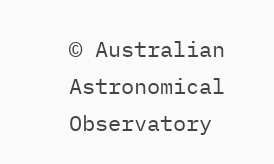© Australian Astronomical Observatory